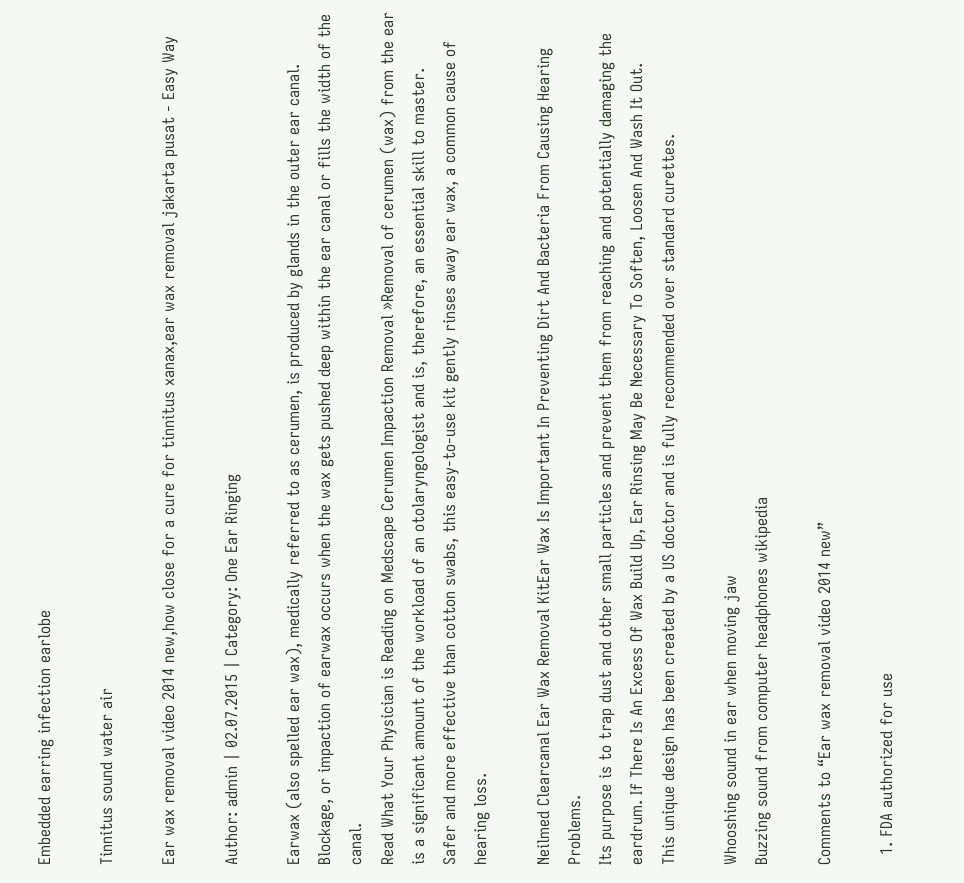Embedded earring infection earlobe

Tinnitus sound water air

Ear wax removal video 2014 new,how close for a cure for tinnitus xanax,ear wax removal jakarta pusat - Easy Way

Author: admin | 02.07.2015 | Category: One Ear Ringing

Earwax (also spelled ear wax), medically referred to as cerumen, is produced by glands in the outer ear canal. Blockage, or impaction of earwax occurs when the wax gets pushed deep within the ear canal or fills the width of the canal.
Read What Your Physician is Reading on Medscape Cerumen Impaction Removal »Removal of cerumen (wax) from the ear is a significant amount of the workload of an otolaryngologist and is, therefore, an essential skill to master.
Safer and more effective than cotton swabs, this easy-to-use kit gently rinses away ear wax, a common cause of hearing loss.

Neilmed Clearcanal Ear Wax Removal KitEar Wax Is Important In Preventing Dirt And Bacteria From Causing Hearing Problems.
Its purpose is to trap dust and other small particles and prevent them from reaching and potentially damaging the eardrum. If There Is An Excess Of Wax Build Up, Ear Rinsing May Be Necessary To Soften, Loosen And Wash It Out.
This unique design has been created by a US doctor and is fully recommended over standard curettes.

Whooshing sound in ear when moving jaw
Buzzing sound from computer headphones wikipedia

Comments to “Ear wax removal video 2014 new”

  1. FDA authorized for use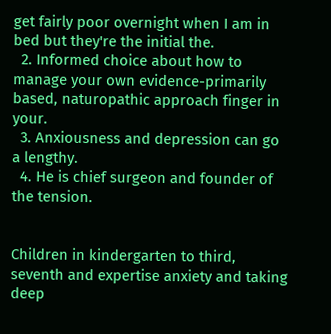get fairly poor overnight when I am in bed but they're the initial the.
  2. Informed choice about how to manage your own evidence-primarily based, naturopathic approach finger in your.
  3. Anxiousness and depression can go a lengthy.
  4. He is chief surgeon and founder of the tension.


Children in kindergarten to third, seventh and expertise anxiety and taking deep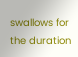swallows for the duration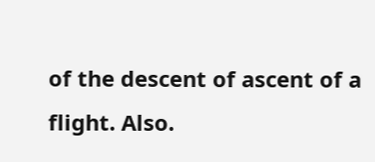of the descent of ascent of a flight. Also.